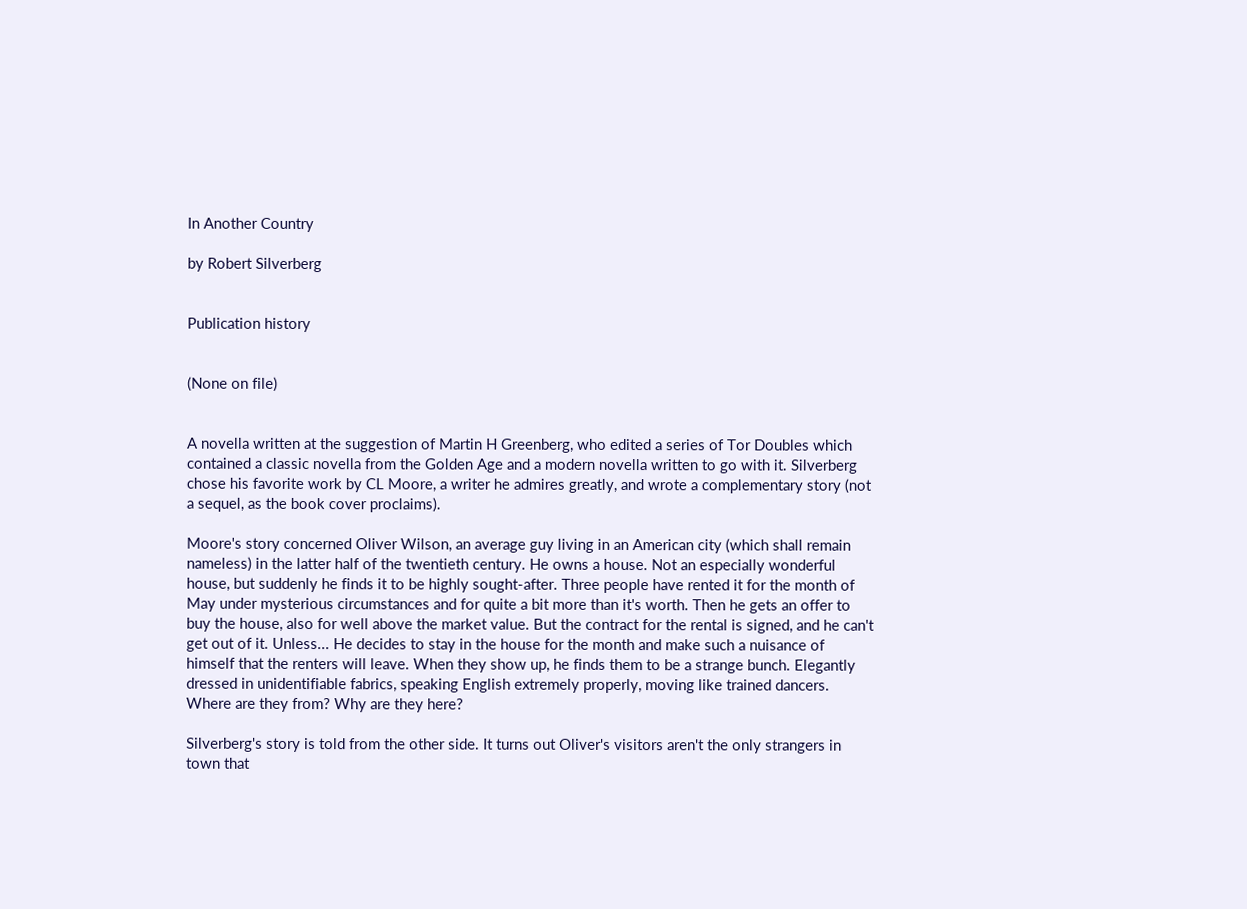In Another Country

by Robert Silverberg


Publication history


(None on file)


A novella written at the suggestion of Martin H Greenberg, who edited a series of Tor Doubles which contained a classic novella from the Golden Age and a modern novella written to go with it. Silverberg chose his favorite work by CL Moore, a writer he admires greatly, and wrote a complementary story (not a sequel, as the book cover proclaims).

Moore's story concerned Oliver Wilson, an average guy living in an American city (which shall remain nameless) in the latter half of the twentieth century. He owns a house. Not an especially wonderful house, but suddenly he finds it to be highly sought-after. Three people have rented it for the month of May under mysterious circumstances and for quite a bit more than it's worth. Then he gets an offer to buy the house, also for well above the market value. But the contract for the rental is signed, and he can't get out of it. Unless... He decides to stay in the house for the month and make such a nuisance of himself that the renters will leave. When they show up, he finds them to be a strange bunch. Elegantly dressed in unidentifiable fabrics, speaking English extremely properly, moving like trained dancers. Where are they from? Why are they here?

Silverberg's story is told from the other side. It turns out Oliver's visitors aren't the only strangers in town that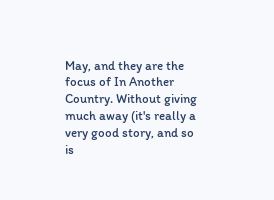May, and they are the focus of In Another Country. Without giving much away (it's really a very good story, and so is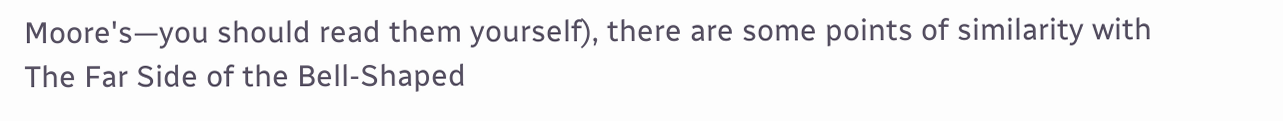Moore's—you should read them yourself), there are some points of similarity with The Far Side of the Bell-Shaped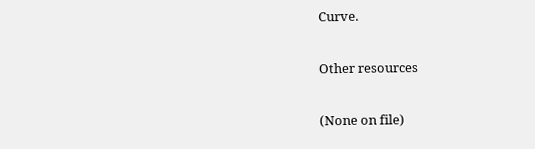Curve.

Other resources

(None on file)